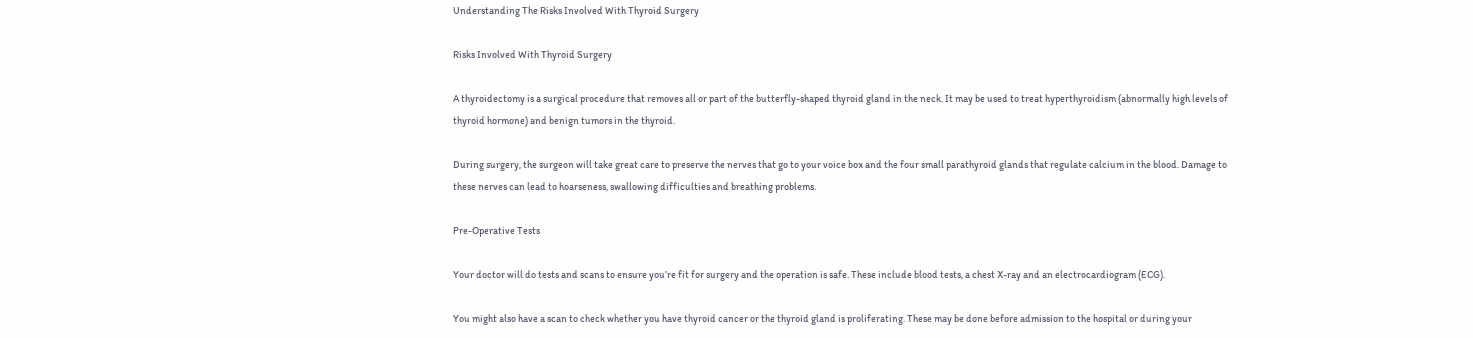Understanding The Risks Involved With Thyroid Surgery

Risks Involved With Thyroid Surgery

A thyroidectomy is a surgical procedure that removes all or part of the butterfly-shaped thyroid gland in the neck. It may be used to treat hyperthyroidism (abnormally high levels of thyroid hormone) and benign tumors in the thyroid.

During surgery, the surgeon will take great care to preserve the nerves that go to your voice box and the four small parathyroid glands that regulate calcium in the blood. Damage to these nerves can lead to hoarseness, swallowing difficulties and breathing problems.

Pre-Operative Tests

Your doctor will do tests and scans to ensure you’re fit for surgery and the operation is safe. These include blood tests, a chest X-ray and an electrocardiogram (ECG).

You might also have a scan to check whether you have thyroid cancer or the thyroid gland is proliferating. These may be done before admission to the hospital or during your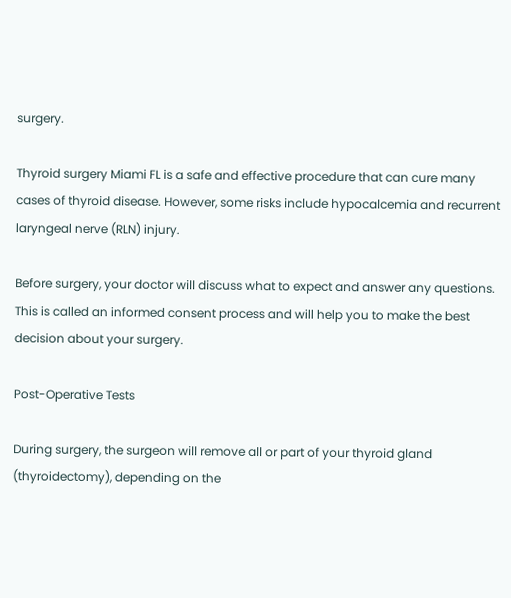surgery.

Thyroid surgery Miami FL is a safe and effective procedure that can cure many cases of thyroid disease. However, some risks include hypocalcemia and recurrent laryngeal nerve (RLN) injury.

Before surgery, your doctor will discuss what to expect and answer any questions. This is called an informed consent process and will help you to make the best decision about your surgery.

Post-Operative Tests

During surgery, the surgeon will remove all or part of your thyroid gland (thyroidectomy), depending on the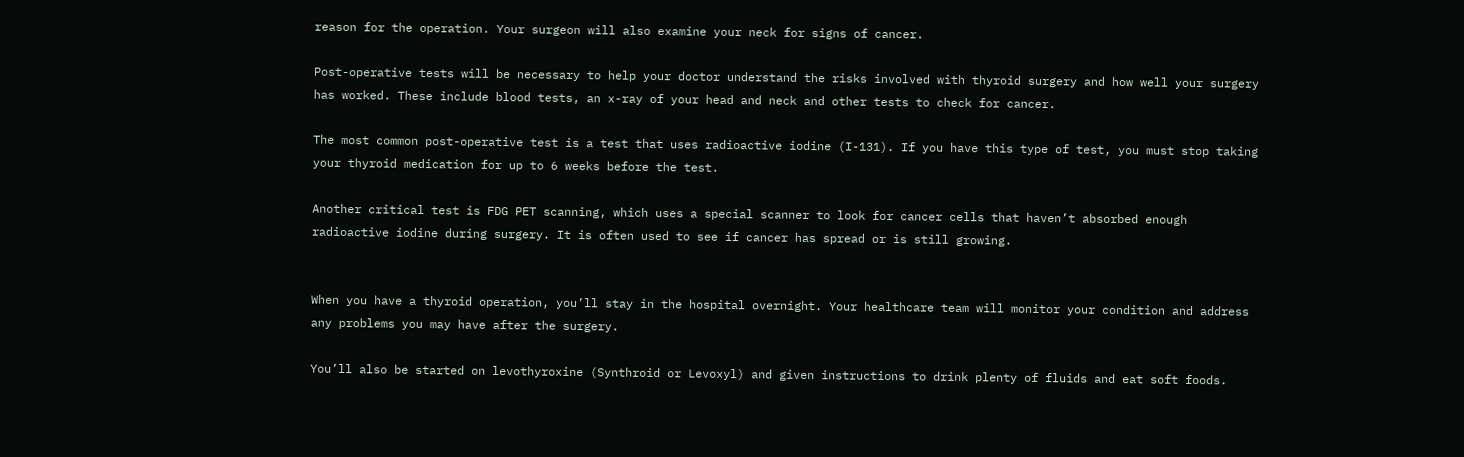reason for the operation. Your surgeon will also examine your neck for signs of cancer.

Post-operative tests will be necessary to help your doctor understand the risks involved with thyroid surgery and how well your surgery has worked. These include blood tests, an x-ray of your head and neck and other tests to check for cancer.

The most common post-operative test is a test that uses radioactive iodine (I-131). If you have this type of test, you must stop taking your thyroid medication for up to 6 weeks before the test.

Another critical test is FDG PET scanning, which uses a special scanner to look for cancer cells that haven’t absorbed enough radioactive iodine during surgery. It is often used to see if cancer has spread or is still growing.


When you have a thyroid operation, you’ll stay in the hospital overnight. Your healthcare team will monitor your condition and address any problems you may have after the surgery.

You’ll also be started on levothyroxine (Synthroid or Levoxyl) and given instructions to drink plenty of fluids and eat soft foods.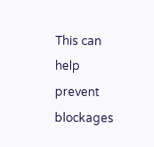This can help prevent blockages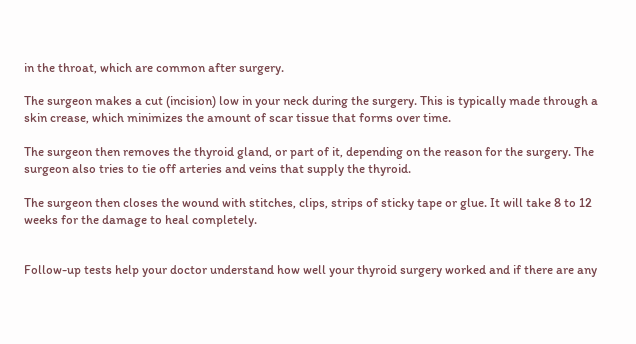in the throat, which are common after surgery.

The surgeon makes a cut (incision) low in your neck during the surgery. This is typically made through a skin crease, which minimizes the amount of scar tissue that forms over time.

The surgeon then removes the thyroid gland, or part of it, depending on the reason for the surgery. The surgeon also tries to tie off arteries and veins that supply the thyroid.

The surgeon then closes the wound with stitches, clips, strips of sticky tape or glue. It will take 8 to 12 weeks for the damage to heal completely.


Follow-up tests help your doctor understand how well your thyroid surgery worked and if there are any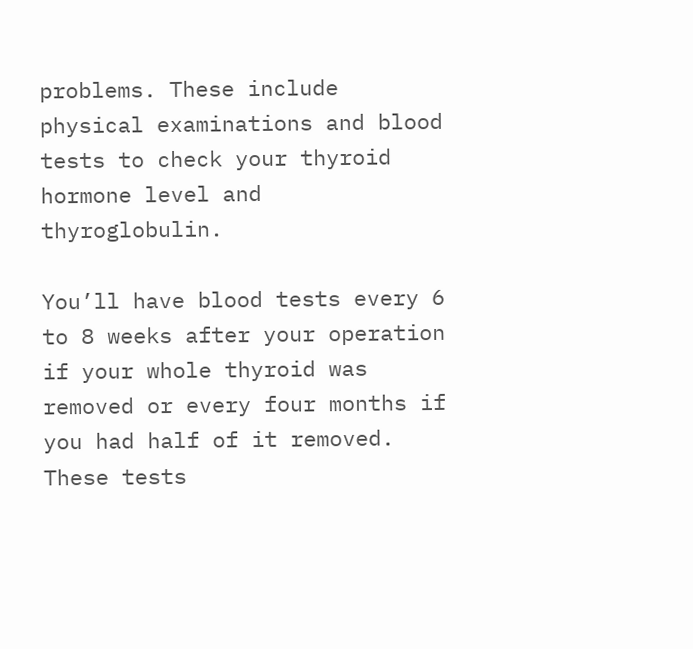problems. These include physical examinations and blood tests to check your thyroid hormone level and thyroglobulin.

You’ll have blood tests every 6 to 8 weeks after your operation if your whole thyroid was removed or every four months if you had half of it removed. These tests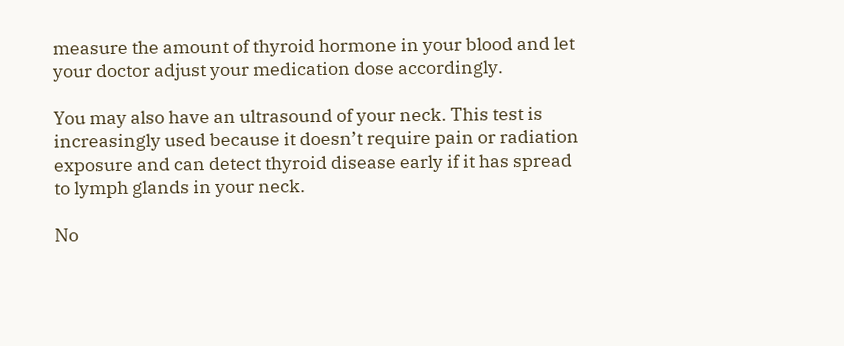measure the amount of thyroid hormone in your blood and let your doctor adjust your medication dose accordingly.

You may also have an ultrasound of your neck. This test is increasingly used because it doesn’t require pain or radiation exposure and can detect thyroid disease early if it has spread to lymph glands in your neck.

No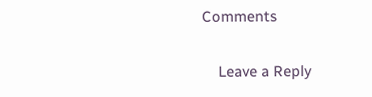Comments

    Leave a Reply